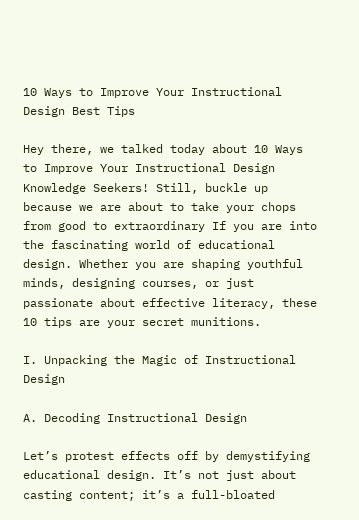10 Ways to Improve Your Instructional Design Best Tips

Hey there, we talked today about 10 Ways to Improve Your Instructional Design Knowledge Seekers! Still, buckle up because we are about to take your chops from good to extraordinary If you are into the fascinating world of educational design. Whether you are shaping youthful minds, designing courses, or just passionate about effective literacy, these 10 tips are your secret munitions.

I. Unpacking the Magic of Instructional Design

A. Decoding Instructional Design

Let’s protest effects off by demystifying educational design. It’s not just about casting content; it’s a full-bloated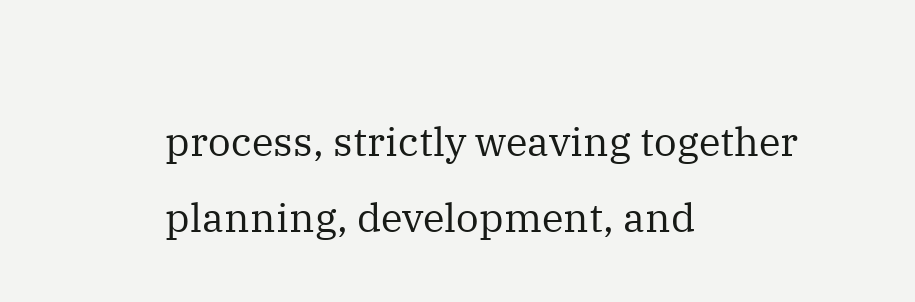process, strictly weaving together planning, development, and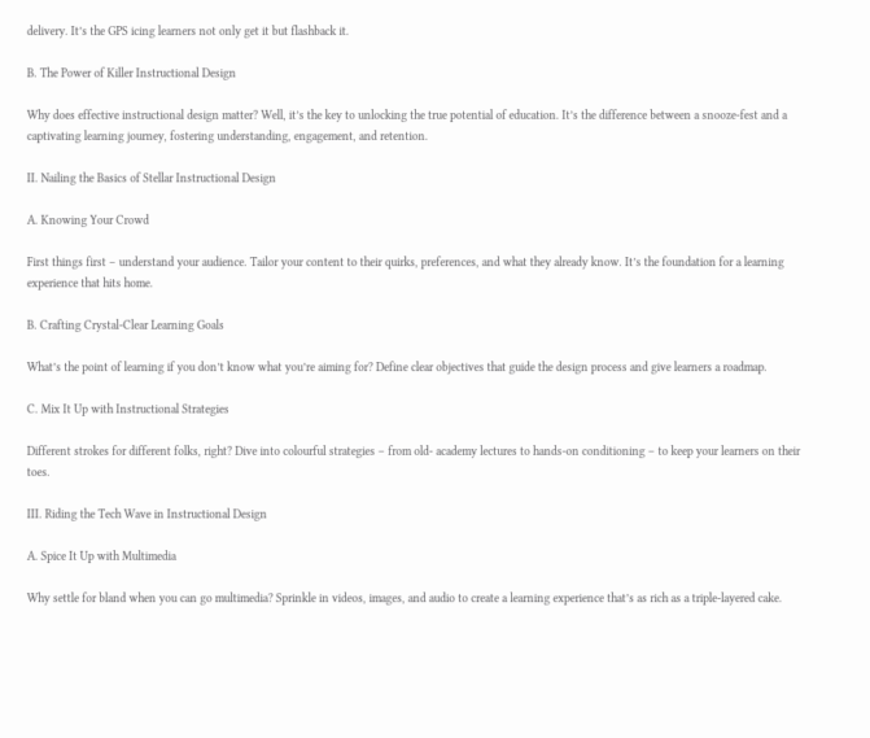delivery. It’s the GPS icing learners not only get it but flashback it.

B. The Power of Killer Instructional Design

Why does effective instructional design matter? Well, it’s the key to unlocking the true potential of education. It’s the difference between a snooze-fest and a captivating learning journey, fostering understanding, engagement, and retention.

II. Nailing the Basics of Stellar Instructional Design

A. Knowing Your Crowd

First things first – understand your audience. Tailor your content to their quirks, preferences, and what they already know. It’s the foundation for a learning experience that hits home.

B. Crafting Crystal-Clear Learning Goals

What’s the point of learning if you don’t know what you’re aiming for? Define clear objectives that guide the design process and give learners a roadmap.

C. Mix It Up with Instructional Strategies

Different strokes for different folks, right? Dive into colourful strategies – from old- academy lectures to hands-on conditioning – to keep your learners on their toes.

III. Riding the Tech Wave in Instructional Design

A. Spice It Up with Multimedia

Why settle for bland when you can go multimedia? Sprinkle in videos, images, and audio to create a learning experience that’s as rich as a triple-layered cake.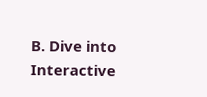B. Dive into Interactive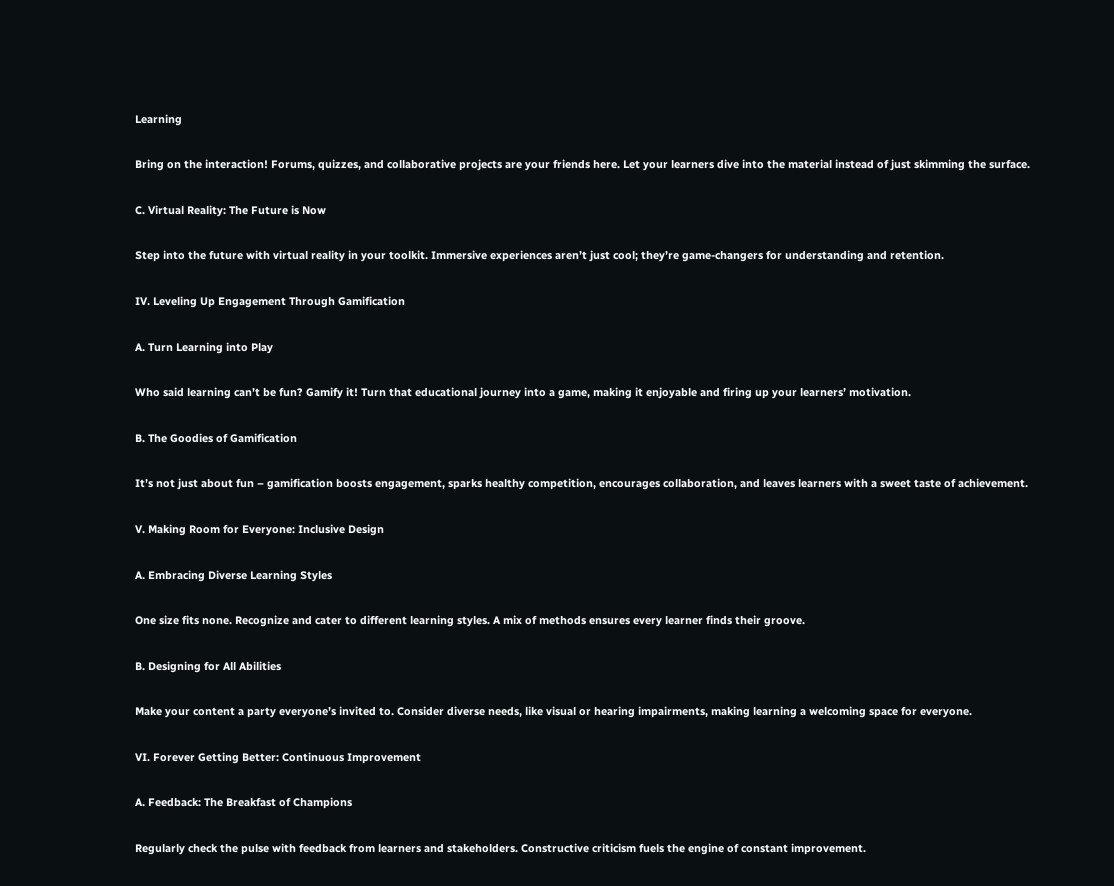Learning

Bring on the interaction! Forums, quizzes, and collaborative projects are your friends here. Let your learners dive into the material instead of just skimming the surface.

C. Virtual Reality: The Future is Now

Step into the future with virtual reality in your toolkit. Immersive experiences aren’t just cool; they’re game-changers for understanding and retention.

IV. Leveling Up Engagement Through Gamification

A. Turn Learning into Play

Who said learning can’t be fun? Gamify it! Turn that educational journey into a game, making it enjoyable and firing up your learners’ motivation.

B. The Goodies of Gamification

It’s not just about fun – gamification boosts engagement, sparks healthy competition, encourages collaboration, and leaves learners with a sweet taste of achievement.

V. Making Room for Everyone: Inclusive Design

A. Embracing Diverse Learning Styles

One size fits none. Recognize and cater to different learning styles. A mix of methods ensures every learner finds their groove.

B. Designing for All Abilities

Make your content a party everyone’s invited to. Consider diverse needs, like visual or hearing impairments, making learning a welcoming space for everyone.

VI. Forever Getting Better: Continuous Improvement

A. Feedback: The Breakfast of Champions

Regularly check the pulse with feedback from learners and stakeholders. Constructive criticism fuels the engine of constant improvement.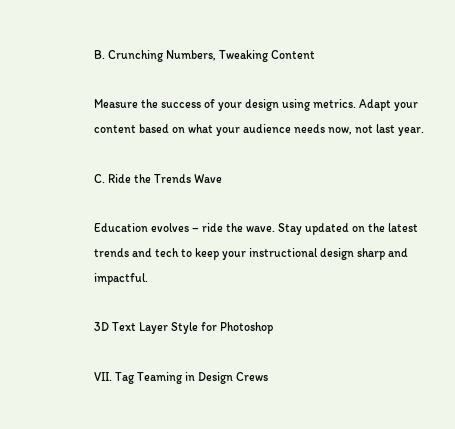B. Crunching Numbers, Tweaking Content

Measure the success of your design using metrics. Adapt your content based on what your audience needs now, not last year.

C. Ride the Trends Wave

Education evolves – ride the wave. Stay updated on the latest trends and tech to keep your instructional design sharp and impactful.

3D Text Layer Style for Photoshop

VII. Tag Teaming in Design Crews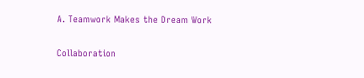A. Teamwork Makes the Dream Work

Collaboration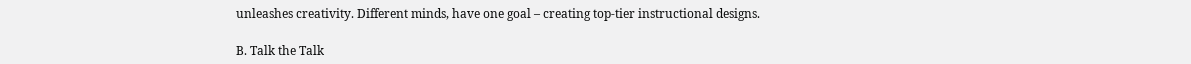unleashes creativity. Different minds, have one goal – creating top-tier instructional designs.

B. Talk the Talk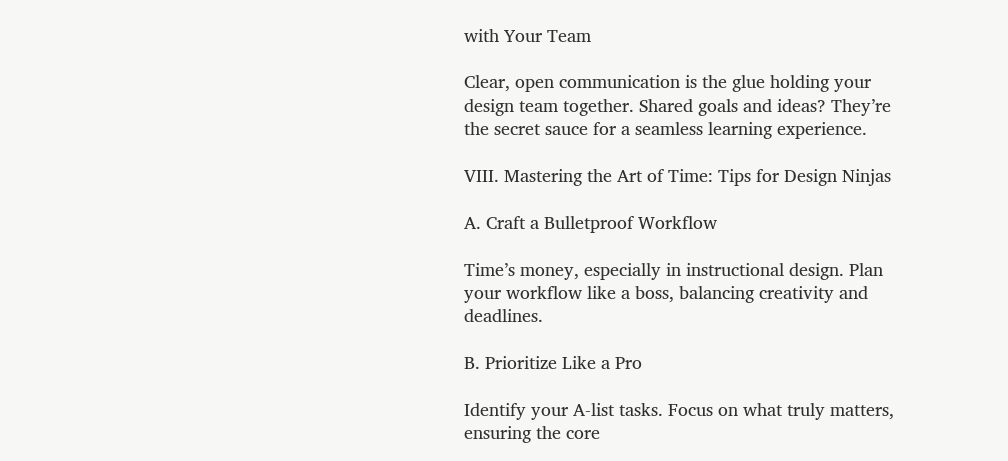with Your Team

Clear, open communication is the glue holding your design team together. Shared goals and ideas? They’re the secret sauce for a seamless learning experience.

VIII. Mastering the Art of Time: Tips for Design Ninjas

A. Craft a Bulletproof Workflow

Time’s money, especially in instructional design. Plan your workflow like a boss, balancing creativity and deadlines.

B. Prioritize Like a Pro

Identify your A-list tasks. Focus on what truly matters, ensuring the core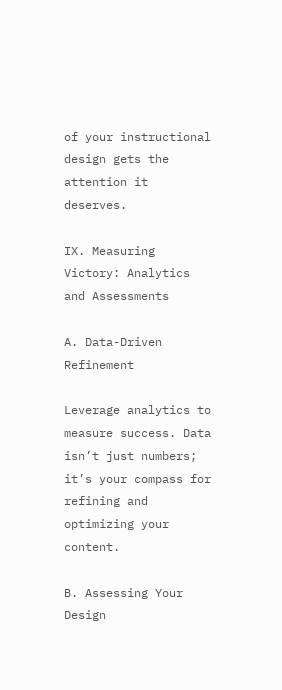of your instructional design gets the attention it deserves.

IX. Measuring Victory: Analytics and Assessments

A. Data-Driven Refinement

Leverage analytics to measure success. Data isn’t just numbers; it’s your compass for refining and optimizing your content.

B. Assessing Your Design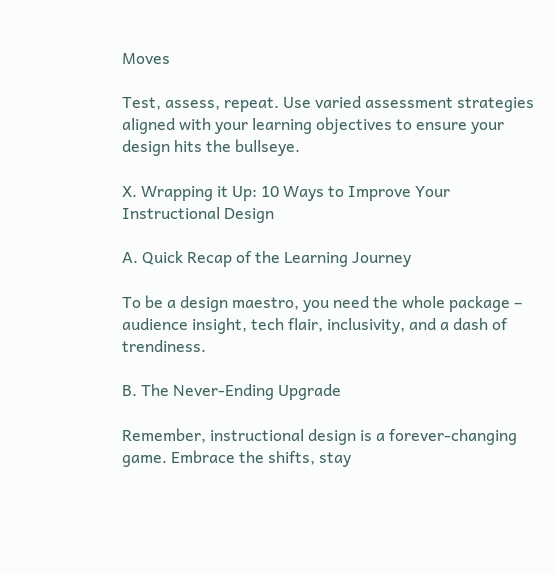Moves

Test, assess, repeat. Use varied assessment strategies aligned with your learning objectives to ensure your design hits the bullseye.

X. Wrapping it Up: 10 Ways to Improve Your Instructional Design

A. Quick Recap of the Learning Journey

To be a design maestro, you need the whole package – audience insight, tech flair, inclusivity, and a dash of trendiness.

B. The Never-Ending Upgrade

Remember, instructional design is a forever-changing game. Embrace the shifts, stay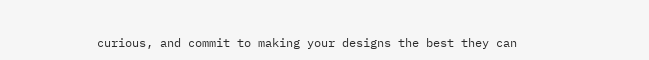curious, and commit to making your designs the best they can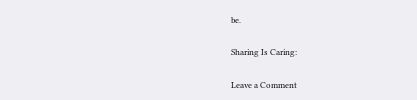be.

Sharing Is Caring:

Leave a Comment